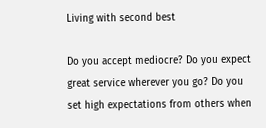Living with second best

Do you accept mediocre? Do you expect great service wherever you go? Do you set high expectations from others when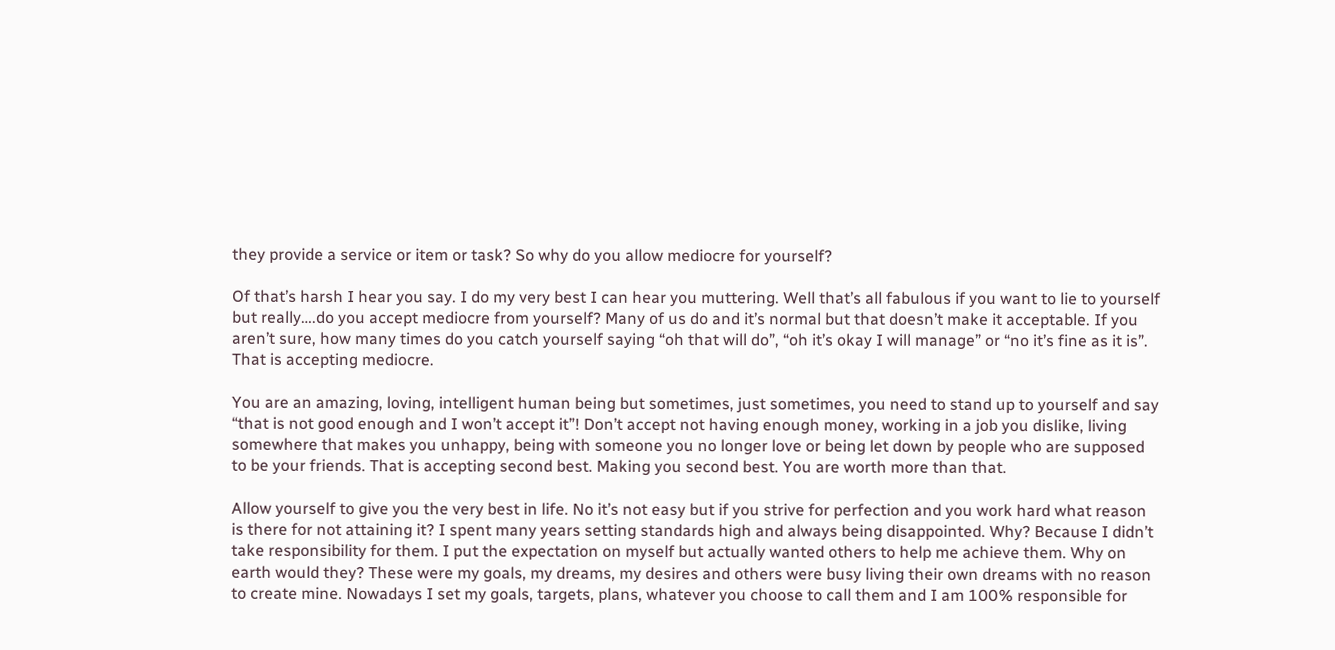they provide a service or item or task? So why do you allow mediocre for yourself?

Of that’s harsh I hear you say. I do my very best I can hear you muttering. Well that’s all fabulous if you want to lie to yourself but really….do you accept mediocre from yourself? Many of us do and it’s normal but that doesn’t make it acceptable. If you aren’t sure, how many times do you catch yourself saying “oh that will do”, “oh it’s okay I will manage” or “no it’s fine as it is”. That is accepting mediocre.

You are an amazing, loving, intelligent human being but sometimes, just sometimes, you need to stand up to yourself and say “that is not good enough and I won’t accept it”! Don’t accept not having enough money, working in a job you dislike, living somewhere that makes you unhappy, being with someone you no longer love or being let down by people who are supposed to be your friends. That is accepting second best. Making you second best. You are worth more than that.

Allow yourself to give you the very best in life. No it’s not easy but if you strive for perfection and you work hard what reason is there for not attaining it? I spent many years setting standards high and always being disappointed. Why? Because I didn’t take responsibility for them. I put the expectation on myself but actually wanted others to help me achieve them. Why on earth would they? These were my goals, my dreams, my desires and others were busy living their own dreams with no reason to create mine. Nowadays I set my goals, targets, plans, whatever you choose to call them and I am 100% responsible for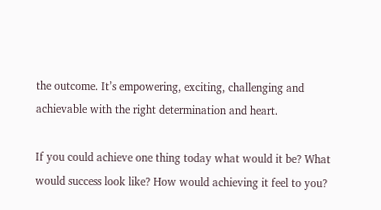the outcome. It’s empowering, exciting, challenging and achievable with the right determination and heart.

If you could achieve one thing today what would it be? What would success look like? How would achieving it feel to you?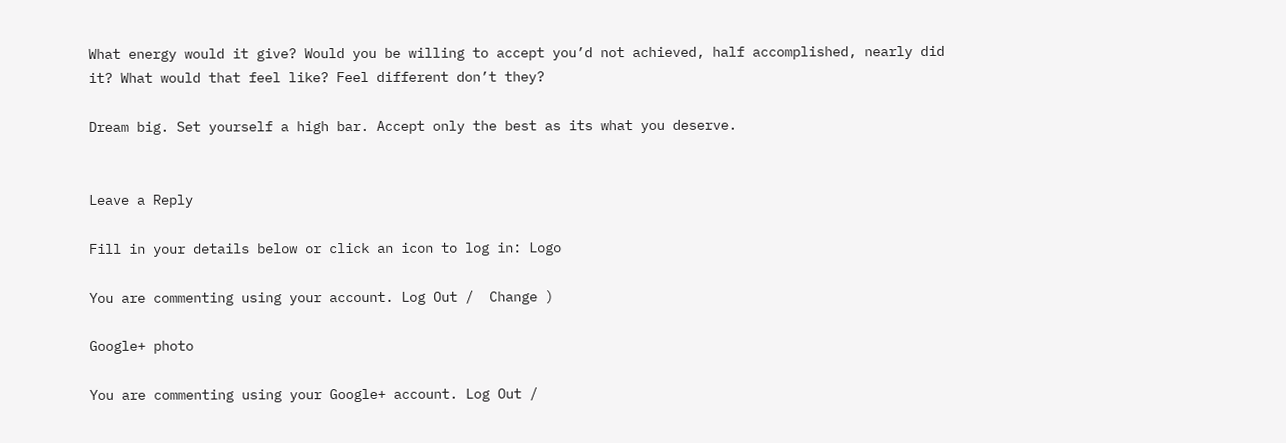What energy would it give? Would you be willing to accept you’d not achieved, half accomplished, nearly did it? What would that feel like? Feel different don’t they?

Dream big. Set yourself a high bar. Accept only the best as its what you deserve.


Leave a Reply

Fill in your details below or click an icon to log in: Logo

You are commenting using your account. Log Out /  Change )

Google+ photo

You are commenting using your Google+ account. Log Out /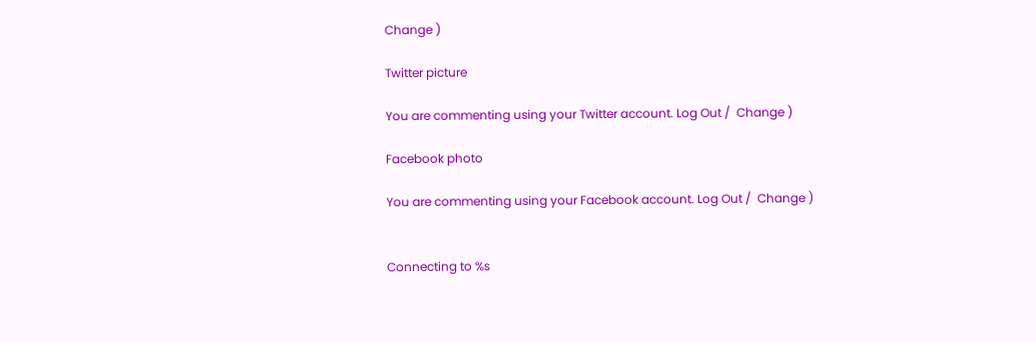Change )

Twitter picture

You are commenting using your Twitter account. Log Out /  Change )

Facebook photo

You are commenting using your Facebook account. Log Out /  Change )


Connecting to %s